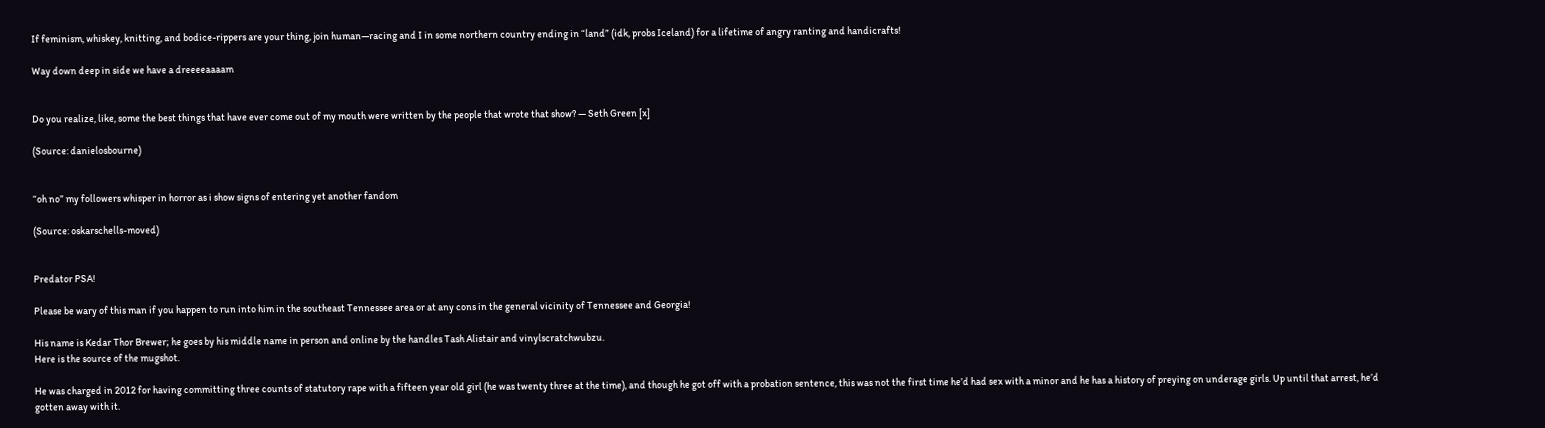If feminism, whiskey, knitting, and bodice-rippers are your thing, join human—racing and I in some northern country ending in “land” (idk, probs Iceland) for a lifetime of angry ranting and handicrafts!

Way down deep in side we have a dreeeeaaaam


Do you realize, like, some the best things that have ever come out of my mouth were written by the people that wrote that show? — Seth Green [x]

(Source: danielosbourne)


“oh no” my followers whisper in horror as i show signs of entering yet another fandom

(Source: oskarschells-moved)


Predator PSA!

Please be wary of this man if you happen to run into him in the southeast Tennessee area or at any cons in the general vicinity of Tennessee and Georgia!

His name is Kedar Thor Brewer; he goes by his middle name in person and online by the handles Tash Alistair and vinylscratchwubzu.
Here is the source of the mugshot.

He was charged in 2012 for having committing three counts of statutory rape with a fifteen year old girl (he was twenty three at the time), and though he got off with a probation sentence, this was not the first time he’d had sex with a minor and he has a history of preying on underage girls. Up until that arrest, he’d gotten away with it.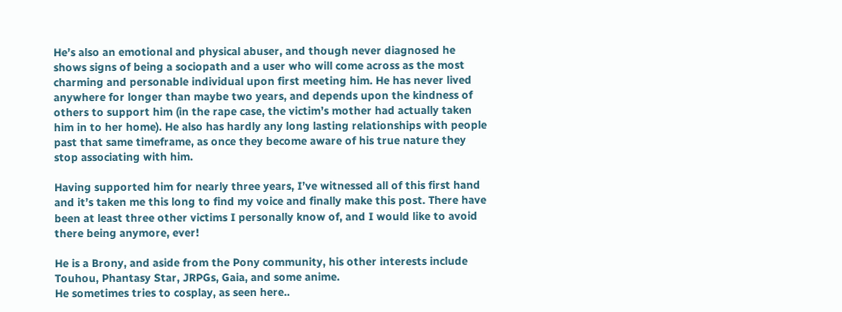He’s also an emotional and physical abuser, and though never diagnosed he shows signs of being a sociopath and a user who will come across as the most charming and personable individual upon first meeting him. He has never lived anywhere for longer than maybe two years, and depends upon the kindness of others to support him (in the rape case, the victim’s mother had actually taken him in to her home). He also has hardly any long lasting relationships with people past that same timeframe, as once they become aware of his true nature they stop associating with him.

Having supported him for nearly three years, I’ve witnessed all of this first hand and it’s taken me this long to find my voice and finally make this post. There have been at least three other victims I personally know of, and I would like to avoid there being anymore, ever!

He is a Brony, and aside from the Pony community, his other interests include Touhou, Phantasy Star, JRPGs, Gaia, and some anime.
He sometimes tries to cosplay, as seen here..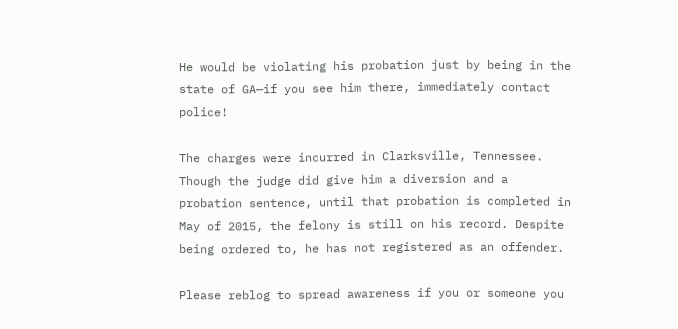He would be violating his probation just by being in the state of GA—if you see him there, immediately contact police!

The charges were incurred in Clarksville, Tennessee. Though the judge did give him a diversion and a probation sentence, until that probation is completed in May of 2015, the felony is still on his record. Despite being ordered to, he has not registered as an offender.

Please reblog to spread awareness if you or someone you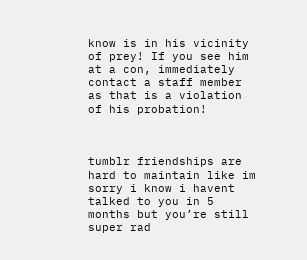know is in his vicinity of prey! If you see him at a con, immediately contact a staff member as that is a violation of his probation!



tumblr friendships are hard to maintain like im sorry i know i havent talked to you in 5 months but you’re still super rad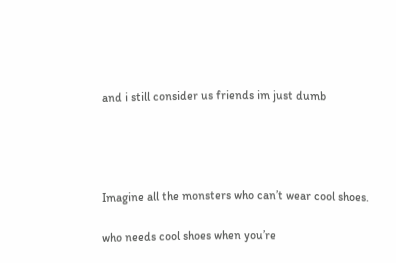and i still consider us friends im just dumb




Imagine all the monsters who can’t wear cool shoes.

who needs cool shoes when you’re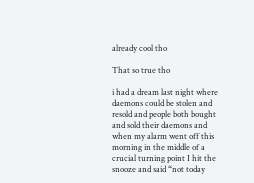already cool tho

That so true tho

i had a dream last night where daemons could be stolen and resold and people both bought and sold their daemons and when my alarm went off this morning in the middle of a crucial turning point I hit the snooze and said “not today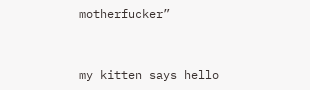motherfucker”


my kitten says hello